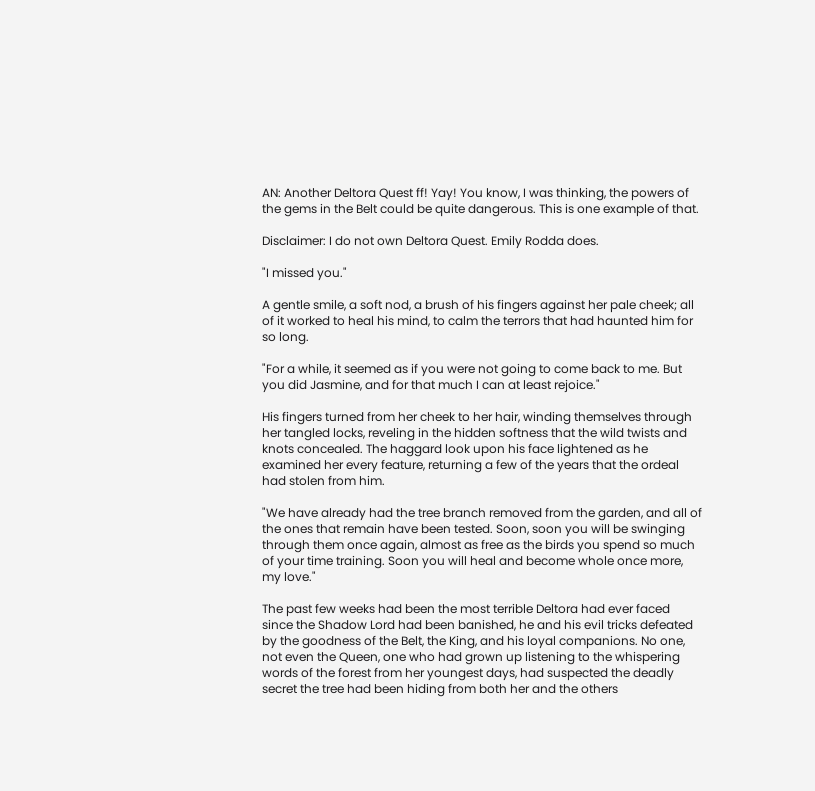AN: Another Deltora Quest ff! Yay! You know, I was thinking, the powers of the gems in the Belt could be quite dangerous. This is one example of that.

Disclaimer: I do not own Deltora Quest. Emily Rodda does.

"I missed you."

A gentle smile, a soft nod, a brush of his fingers against her pale cheek; all of it worked to heal his mind, to calm the terrors that had haunted him for so long.

"For a while, it seemed as if you were not going to come back to me. But you did Jasmine, and for that much I can at least rejoice."

His fingers turned from her cheek to her hair, winding themselves through her tangled locks, reveling in the hidden softness that the wild twists and knots concealed. The haggard look upon his face lightened as he examined her every feature, returning a few of the years that the ordeal had stolen from him.

"We have already had the tree branch removed from the garden, and all of the ones that remain have been tested. Soon, soon you will be swinging through them once again, almost as free as the birds you spend so much of your time training. Soon you will heal and become whole once more, my love."

The past few weeks had been the most terrible Deltora had ever faced since the Shadow Lord had been banished, he and his evil tricks defeated by the goodness of the Belt, the King, and his loyal companions. No one, not even the Queen, one who had grown up listening to the whispering words of the forest from her youngest days, had suspected the deadly secret the tree had been hiding from both her and the others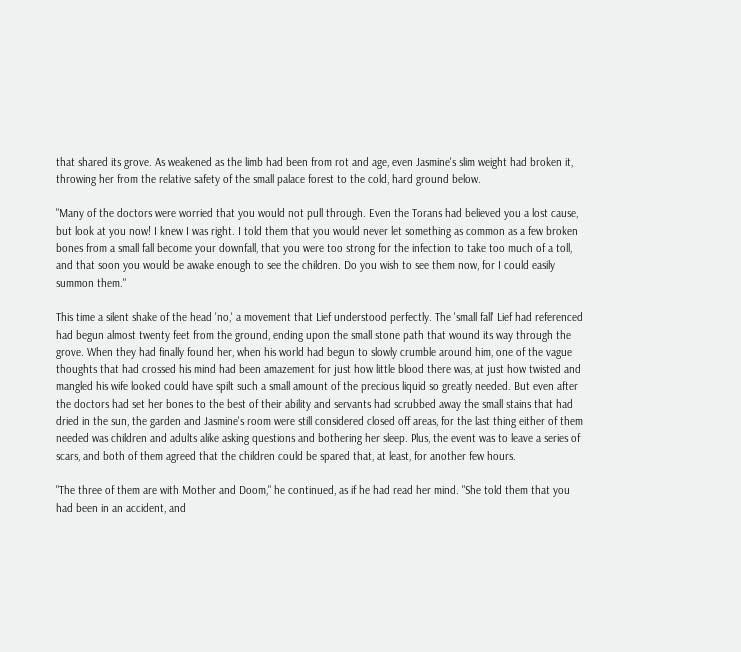that shared its grove. As weakened as the limb had been from rot and age, even Jasmine's slim weight had broken it, throwing her from the relative safety of the small palace forest to the cold, hard ground below.

"Many of the doctors were worried that you would not pull through. Even the Torans had believed you a lost cause, but look at you now! I knew I was right. I told them that you would never let something as common as a few broken bones from a small fall become your downfall, that you were too strong for the infection to take too much of a toll, and that soon you would be awake enough to see the children. Do you wish to see them now, for I could easily summon them."

This time a silent shake of the head 'no,' a movement that Lief understood perfectly. The 'small fall' Lief had referenced had begun almost twenty feet from the ground, ending upon the small stone path that wound its way through the grove. When they had finally found her, when his world had begun to slowly crumble around him, one of the vague thoughts that had crossed his mind had been amazement for just how little blood there was, at just how twisted and mangled his wife looked could have spilt such a small amount of the precious liquid so greatly needed. But even after the doctors had set her bones to the best of their ability and servants had scrubbed away the small stains that had dried in the sun, the garden and Jasmine's room were still considered closed off areas, for the last thing either of them needed was children and adults alike asking questions and bothering her sleep. Plus, the event was to leave a series of scars, and both of them agreed that the children could be spared that, at least, for another few hours.

"The three of them are with Mother and Doom," he continued, as if he had read her mind. "She told them that you had been in an accident, and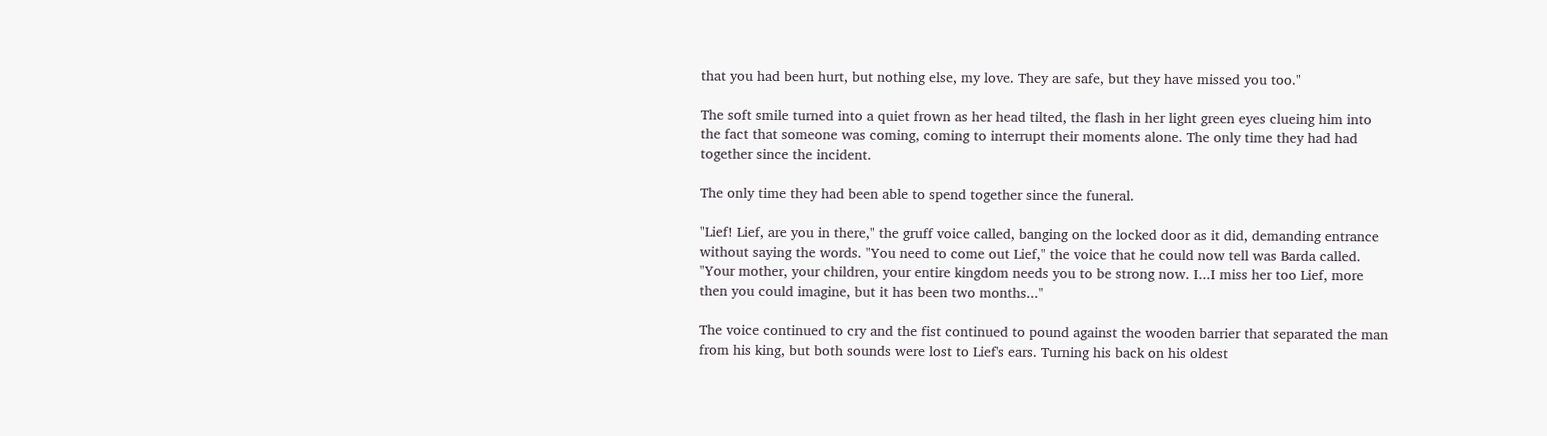that you had been hurt, but nothing else, my love. They are safe, but they have missed you too."

The soft smile turned into a quiet frown as her head tilted, the flash in her light green eyes clueing him into the fact that someone was coming, coming to interrupt their moments alone. The only time they had had together since the incident.

The only time they had been able to spend together since the funeral.

"Lief! Lief, are you in there," the gruff voice called, banging on the locked door as it did, demanding entrance without saying the words. "You need to come out Lief," the voice that he could now tell was Barda called. "Your mother, your children, your entire kingdom needs you to be strong now. I...I miss her too Lief, more then you could imagine, but it has been two months..."

The voice continued to cry and the fist continued to pound against the wooden barrier that separated the man from his king, but both sounds were lost to Lief's ears. Turning his back on his oldest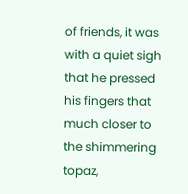of friends, it was with a quiet sigh that he pressed his fingers that much closer to the shimmering topaz,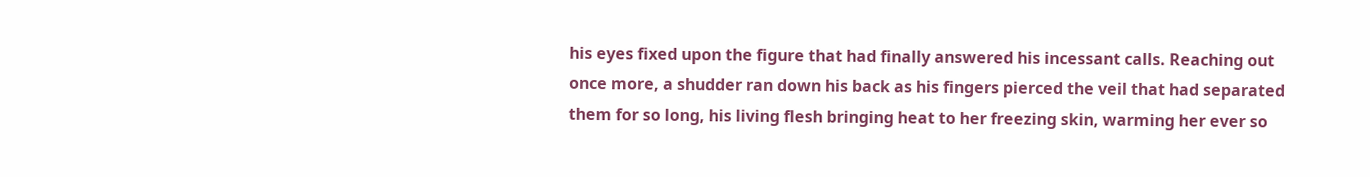his eyes fixed upon the figure that had finally answered his incessant calls. Reaching out once more, a shudder ran down his back as his fingers pierced the veil that had separated them for so long, his living flesh bringing heat to her freezing skin, warming her ever so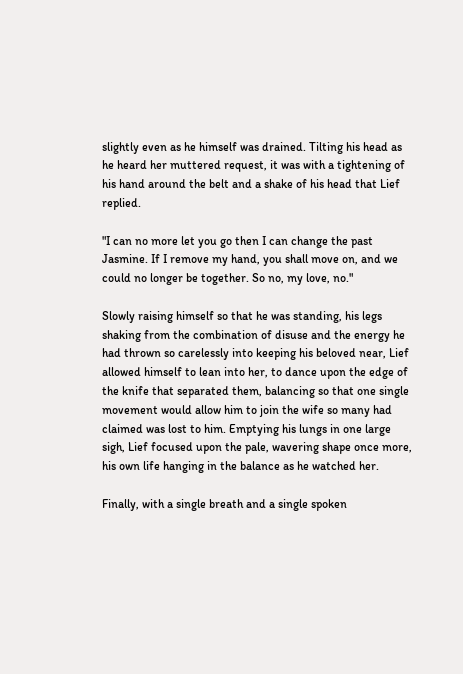slightly even as he himself was drained. Tilting his head as he heard her muttered request, it was with a tightening of his hand around the belt and a shake of his head that Lief replied.

"I can no more let you go then I can change the past Jasmine. If I remove my hand, you shall move on, and we could no longer be together. So no, my love, no."

Slowly raising himself so that he was standing, his legs shaking from the combination of disuse and the energy he had thrown so carelessly into keeping his beloved near, Lief allowed himself to lean into her, to dance upon the edge of the knife that separated them, balancing so that one single movement would allow him to join the wife so many had claimed was lost to him. Emptying his lungs in one large sigh, Lief focused upon the pale, wavering shape once more, his own life hanging in the balance as he watched her.

Finally, with a single breath and a single spoken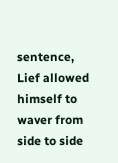sentence, Lief allowed himself to waver from side to side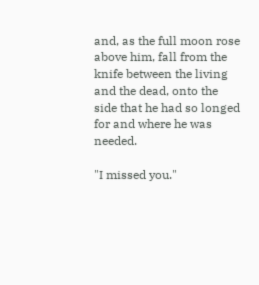and, as the full moon rose above him, fall from the knife between the living and the dead, onto the side that he had so longed for and where he was needed.

"I missed you."